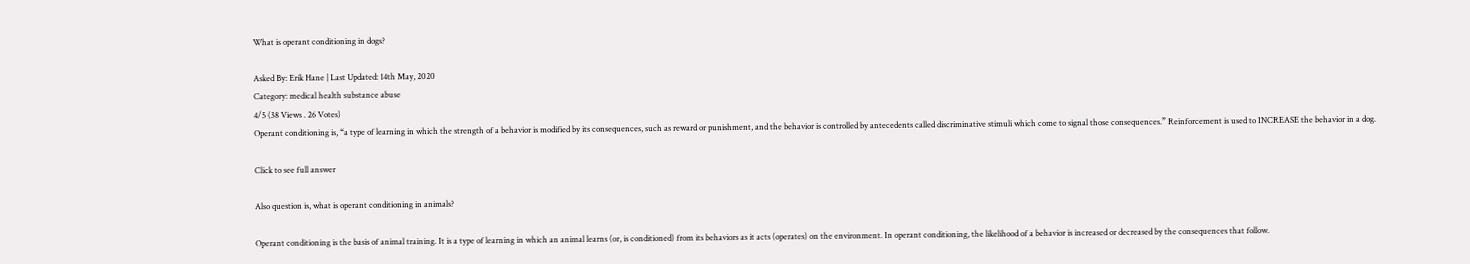What is operant conditioning in dogs?

Asked By: Erik Hane | Last Updated: 14th May, 2020
Category: medical health substance abuse
4/5 (38 Views . 26 Votes)
Operant conditioning is, “a type of learning in which the strength of a behavior is modified by its consequences, such as reward or punishment, and the behavior is controlled by antecedents called discriminative stimuli which come to signal those consequences.” Reinforcement is used to INCREASE the behavior in a dog.

Click to see full answer

Also question is, what is operant conditioning in animals?

Operant conditioning is the basis of animal training. It is a type of learning in which an animal learns (or, is conditioned) from its behaviors as it acts (operates) on the environment. In operant conditioning, the likelihood of a behavior is increased or decreased by the consequences that follow.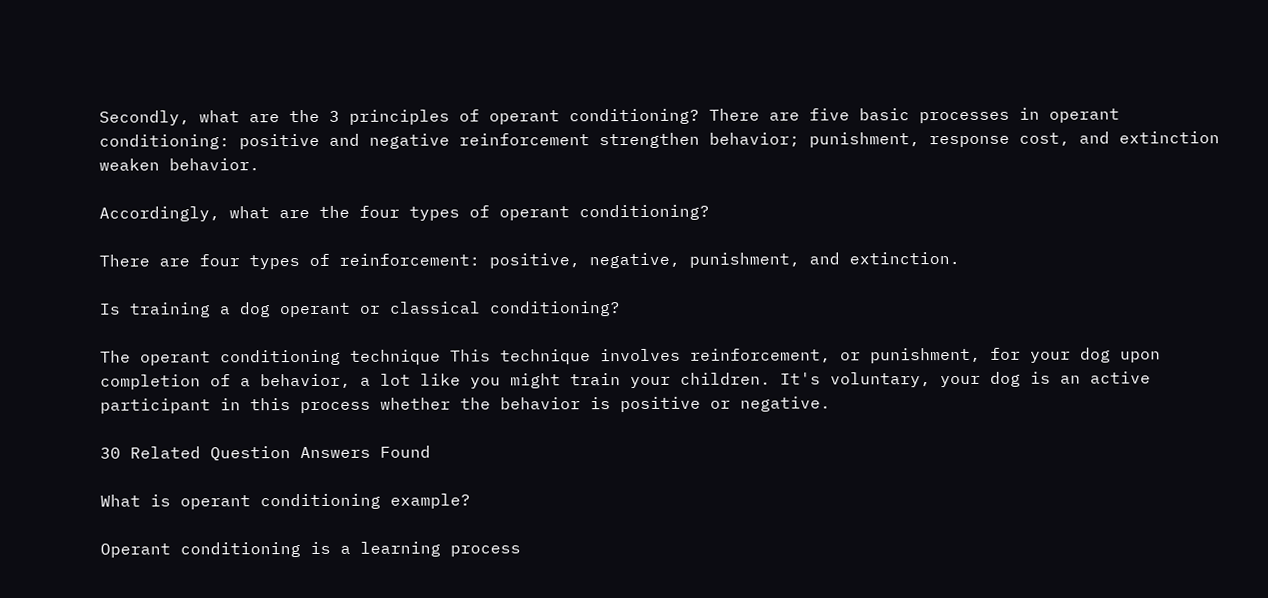Secondly, what are the 3 principles of operant conditioning? There are five basic processes in operant conditioning: positive and negative reinforcement strengthen behavior; punishment, response cost, and extinction weaken behavior.

Accordingly, what are the four types of operant conditioning?

There are four types of reinforcement: positive, negative, punishment, and extinction.

Is training a dog operant or classical conditioning?

The operant conditioning technique This technique involves reinforcement, or punishment, for your dog upon completion of a behavior, a lot like you might train your children. It's voluntary, your dog is an active participant in this process whether the behavior is positive or negative.

30 Related Question Answers Found

What is operant conditioning example?

Operant conditioning is a learning process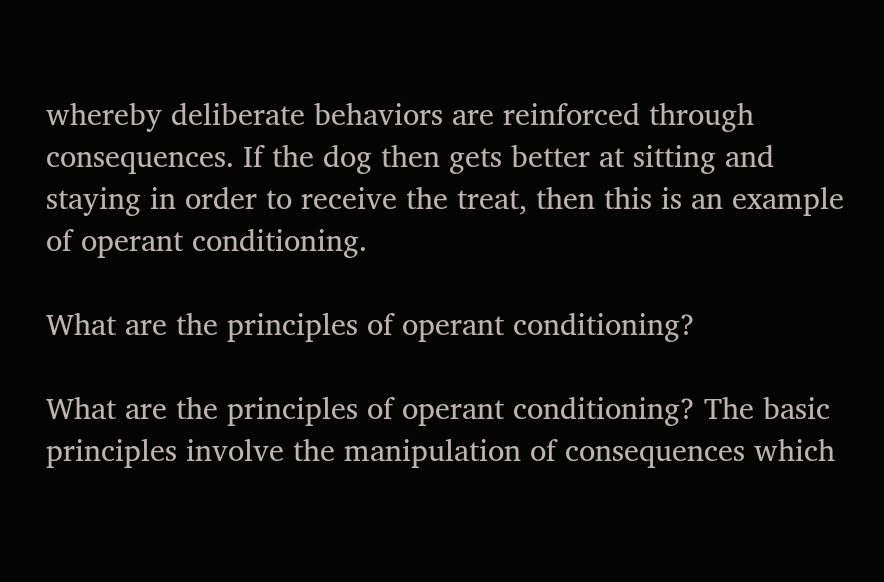whereby deliberate behaviors are reinforced through consequences. If the dog then gets better at sitting and staying in order to receive the treat, then this is an example of operant conditioning.

What are the principles of operant conditioning?

What are the principles of operant conditioning? The basic principles involve the manipulation of consequences which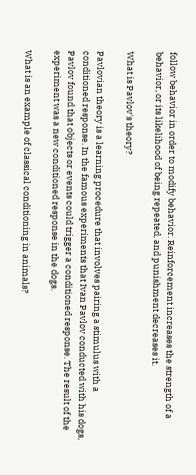follow behavior in order to modify behavior. Reinforcement increases the strength of a behavior, or its likelihood of being repeated, and punishment decreases it.

What is Pavlov's theory?

Pavlovian theory is a learning procedure that involves pairing a stimulus with a conditioned response. In the famous experiments that Ivan Pavlov conducted with his dogs, Pavlov found that objects or events could trigger a conditioned response. The result of the experiment was a new conditioned response in the dogs.

What is an example of classical conditioning in animals?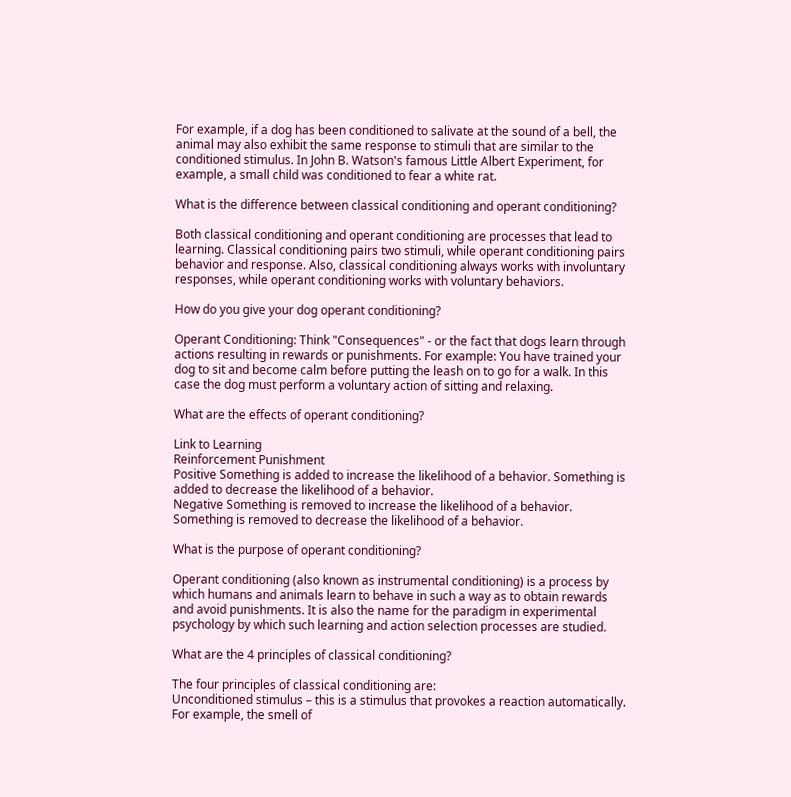For example, if a dog has been conditioned to salivate at the sound of a bell, the animal may also exhibit the same response to stimuli that are similar to the conditioned stimulus. In John B. Watson's famous Little Albert Experiment, for example, a small child was conditioned to fear a white rat.

What is the difference between classical conditioning and operant conditioning?

Both classical conditioning and operant conditioning are processes that lead to learning. Classical conditioning pairs two stimuli, while operant conditioning pairs behavior and response. Also, classical conditioning always works with involuntary responses, while operant conditioning works with voluntary behaviors.

How do you give your dog operant conditioning?

Operant Conditioning: Think "Consequences" - or the fact that dogs learn through actions resulting in rewards or punishments. For example: You have trained your dog to sit and become calm before putting the leash on to go for a walk. In this case the dog must perform a voluntary action of sitting and relaxing.

What are the effects of operant conditioning?

Link to Learning
Reinforcement Punishment
Positive Something is added to increase the likelihood of a behavior. Something is added to decrease the likelihood of a behavior.
Negative Something is removed to increase the likelihood of a behavior. Something is removed to decrease the likelihood of a behavior.

What is the purpose of operant conditioning?

Operant conditioning (also known as instrumental conditioning) is a process by which humans and animals learn to behave in such a way as to obtain rewards and avoid punishments. It is also the name for the paradigm in experimental psychology by which such learning and action selection processes are studied.

What are the 4 principles of classical conditioning?

The four principles of classical conditioning are:
Unconditioned stimulus – this is a stimulus that provokes a reaction automatically. For example, the smell of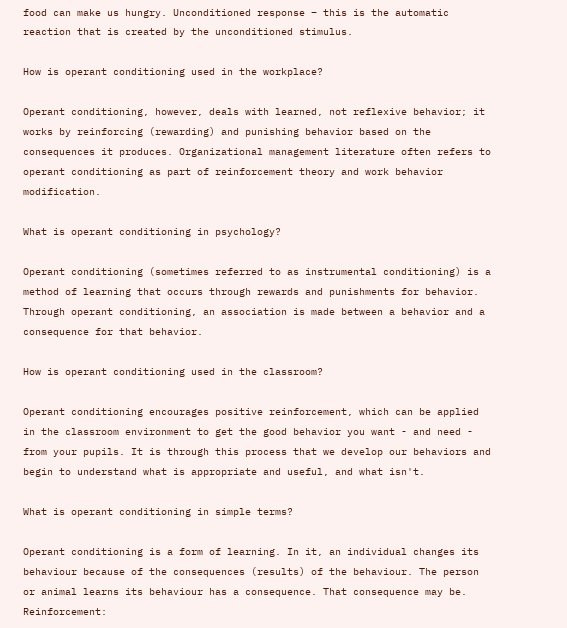food can make us hungry. Unconditioned response – this is the automatic reaction that is created by the unconditioned stimulus.

How is operant conditioning used in the workplace?

Operant conditioning, however, deals with learned, not reflexive behavior; it works by reinforcing (rewarding) and punishing behavior based on the consequences it produces. Organizational management literature often refers to operant conditioning as part of reinforcement theory and work behavior modification.

What is operant conditioning in psychology?

Operant conditioning (sometimes referred to as instrumental conditioning) is a method of learning that occurs through rewards and punishments for behavior. Through operant conditioning, an association is made between a behavior and a consequence for that behavior.

How is operant conditioning used in the classroom?

Operant conditioning encourages positive reinforcement, which can be applied in the classroom environment to get the good behavior you want - and need - from your pupils. It is through this process that we develop our behaviors and begin to understand what is appropriate and useful, and what isn't.

What is operant conditioning in simple terms?

Operant conditioning is a form of learning. In it, an individual changes its behaviour because of the consequences (results) of the behaviour. The person or animal learns its behaviour has a consequence. That consequence may be. Reinforcement: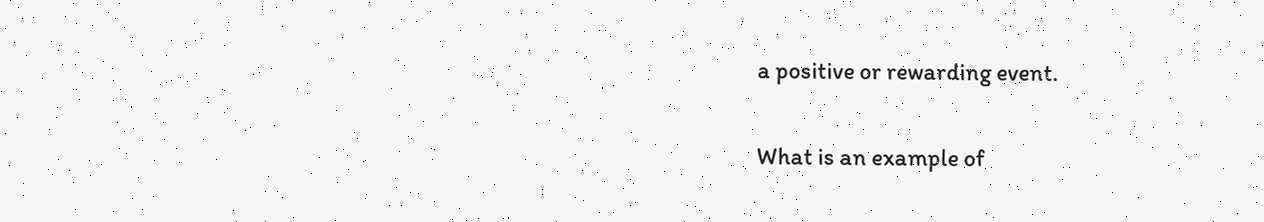a positive or rewarding event.

What is an example of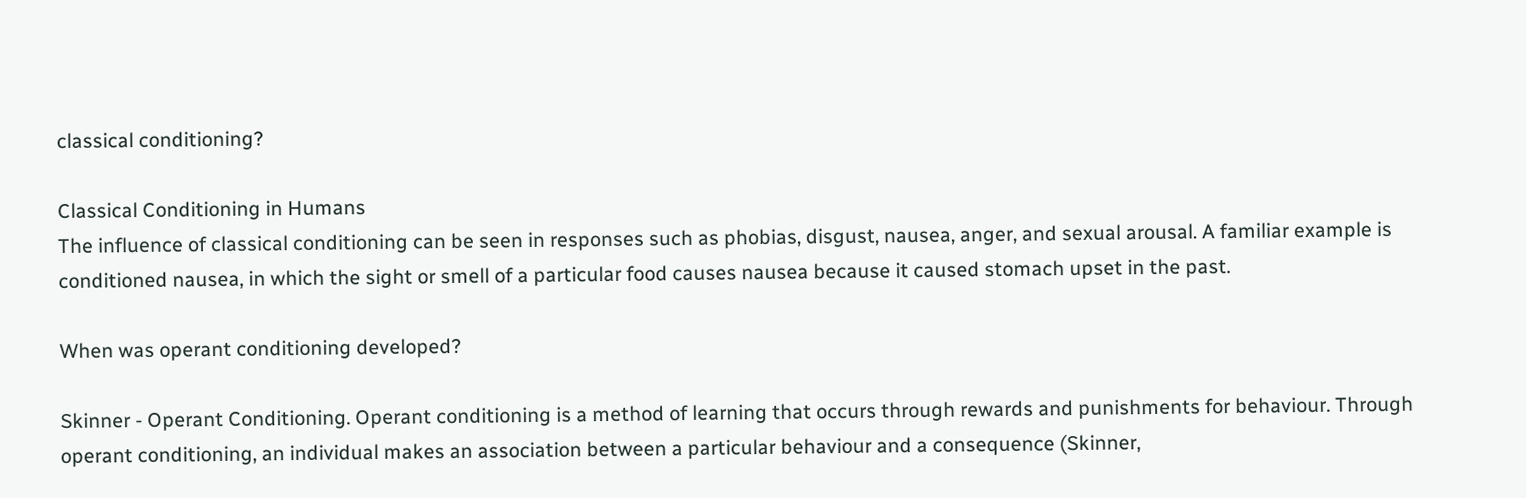classical conditioning?

Classical Conditioning in Humans
The influence of classical conditioning can be seen in responses such as phobias, disgust, nausea, anger, and sexual arousal. A familiar example is conditioned nausea, in which the sight or smell of a particular food causes nausea because it caused stomach upset in the past.

When was operant conditioning developed?

Skinner - Operant Conditioning. Operant conditioning is a method of learning that occurs through rewards and punishments for behaviour. Through operant conditioning, an individual makes an association between a particular behaviour and a consequence (Skinner,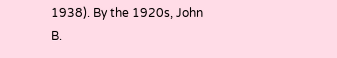1938). By the 1920s, John B.